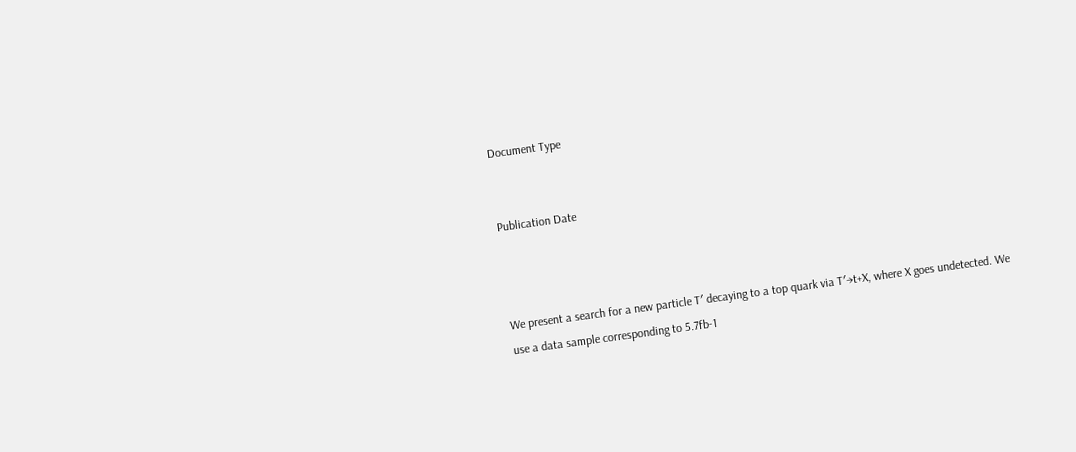Document Type


Publication Date



We present a search for a new particle T′ decaying to a top quark via T′→t+X, where X goes undetected. We use a data sample corresponding to 5.7fb-1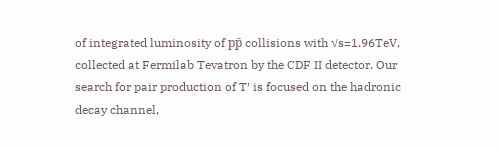of integrated luminosity of pp̄ collisions with √s=1.96TeV, collected at Fermilab Tevatron by the CDF II detector. Our search for pair production of T′ is focused on the hadronic decay channel,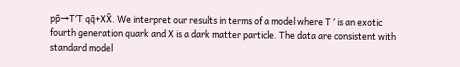pp̄→T′T qq̄+XX̄. We interpret our results in terms of a model where T ′ is an exotic fourth generation quark and X is a dark matter particle. The data are consistent with standard model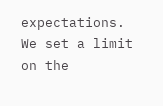expectations. We set a limit on the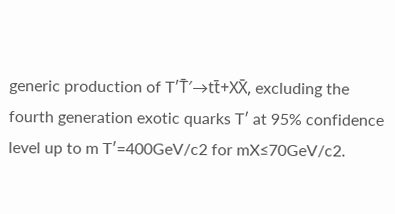generic production of T′T̄′→tt̄+XX̄, excluding the fourth generation exotic quarks T′ at 95% confidence level up to m T′=400GeV/c2 for mX≤70GeV/c2.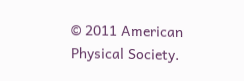© 2011 American Physical Society.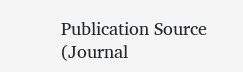Publication Source (Journal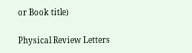or Book title)

Physical Review Letters